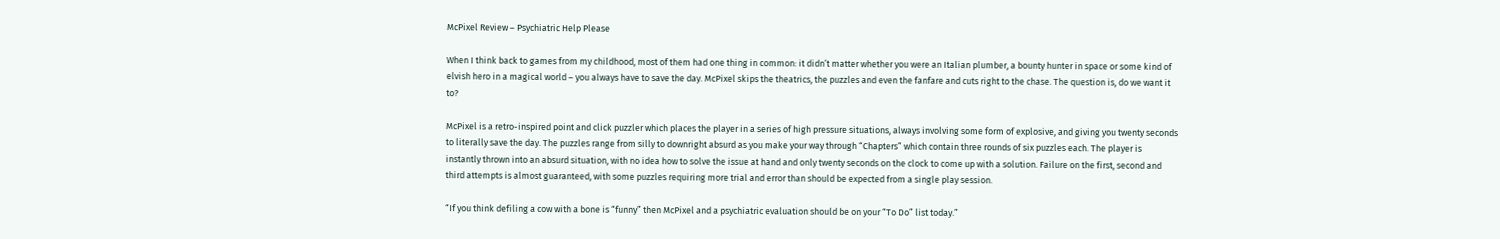McPixel Review – Psychiatric Help Please

When I think back to games from my childhood, most of them had one thing in common: it didn’t matter whether you were an Italian plumber, a bounty hunter in space or some kind of elvish hero in a magical world – you always have to save the day. McPixel skips the theatrics, the puzzles and even the fanfare and cuts right to the chase. The question is, do we want it to?

McPixel is a retro-inspired point and click puzzler which places the player in a series of high pressure situations, always involving some form of explosive, and giving you twenty seconds to literally save the day. The puzzles range from silly to downright absurd as you make your way through “Chapters” which contain three rounds of six puzzles each. The player is instantly thrown into an absurd situation, with no idea how to solve the issue at hand and only twenty seconds on the clock to come up with a solution. Failure on the first, second and third attempts is almost guaranteed, with some puzzles requiring more trial and error than should be expected from a single play session.

“If you think defiling a cow with a bone is “funny” then McPixel and a psychiatric evaluation should be on your “To Do” list today.”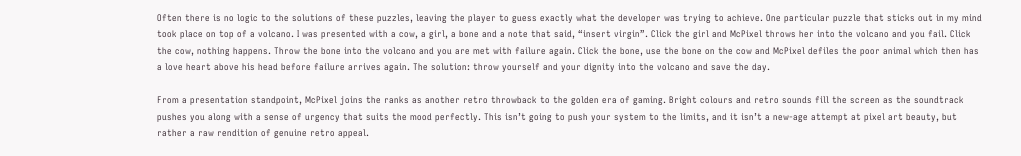Often there is no logic to the solutions of these puzzles, leaving the player to guess exactly what the developer was trying to achieve. One particular puzzle that sticks out in my mind took place on top of a volcano. I was presented with a cow, a girl, a bone and a note that said, “insert virgin”. Click the girl and McPixel throws her into the volcano and you fail. Click the cow, nothing happens. Throw the bone into the volcano and you are met with failure again. Click the bone, use the bone on the cow and McPixel defiles the poor animal which then has a love heart above his head before failure arrives again. The solution: throw yourself and your dignity into the volcano and save the day.

From a presentation standpoint, McPixel joins the ranks as another retro throwback to the golden era of gaming. Bright colours and retro sounds fill the screen as the soundtrack pushes you along with a sense of urgency that suits the mood perfectly. This isn’t going to push your system to the limits, and it isn’t a new-age attempt at pixel art beauty, but rather a raw rendition of genuine retro appeal.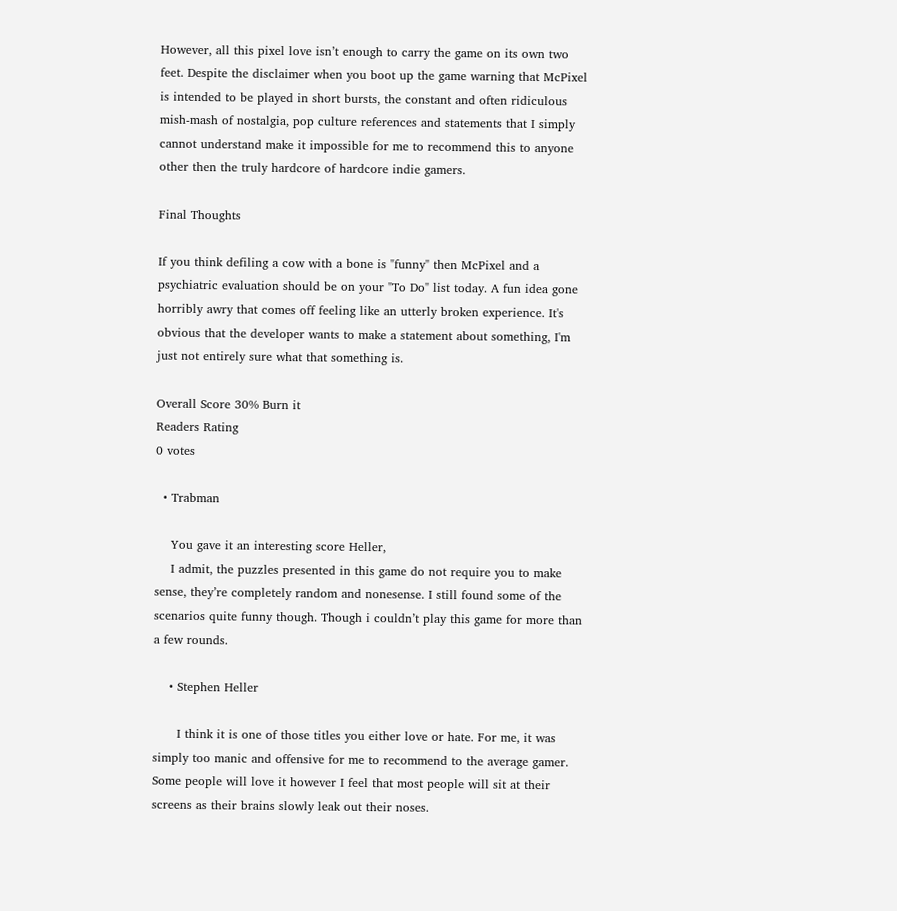However, all this pixel love isn’t enough to carry the game on its own two feet. Despite the disclaimer when you boot up the game warning that McPixel is intended to be played in short bursts, the constant and often ridiculous mish-mash of nostalgia, pop culture references and statements that I simply cannot understand make it impossible for me to recommend this to anyone other then the truly hardcore of hardcore indie gamers.

Final Thoughts

If you think defiling a cow with a bone is "funny" then McPixel and a psychiatric evaluation should be on your "To Do" list today. A fun idea gone horribly awry that comes off feeling like an utterly broken experience. It's obvious that the developer wants to make a statement about something, I'm just not entirely sure what that something is.

Overall Score 30% Burn it
Readers Rating
0 votes

  • Trabman

    You gave it an interesting score Heller,
    I admit, the puzzles presented in this game do not require you to make sense, they’re completely random and nonesense. I still found some of the scenarios quite funny though. Though i couldn’t play this game for more than a few rounds.

    • Stephen Heller

      I think it is one of those titles you either love or hate. For me, it was simply too manic and offensive for me to recommend to the average gamer. Some people will love it however I feel that most people will sit at their screens as their brains slowly leak out their noses.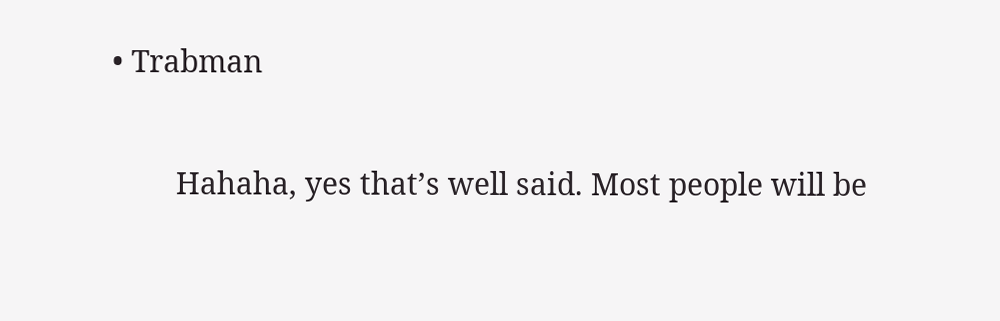• Trabman

        Hahaha, yes that’s well said. Most people will be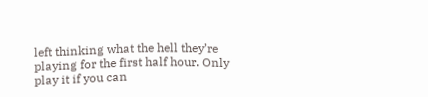left thinking what the hell they’re playing for the first half hour. Only play it if you can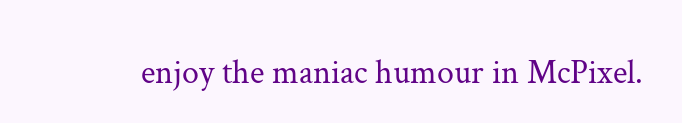enjoy the maniac humour in McPixel.